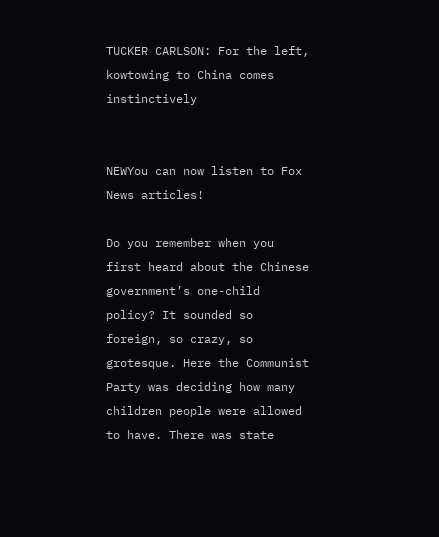TUCKER CARLSON: For the left, kowtowing to China comes instinctively


NEWYou can now listen to Fox News articles!

Do you remember when you first heard about the Chinese government’s one-child policy? It sounded so foreign, so crazy, so grotesque. Here the Communist Party was deciding how many children people were allowed to have. There was state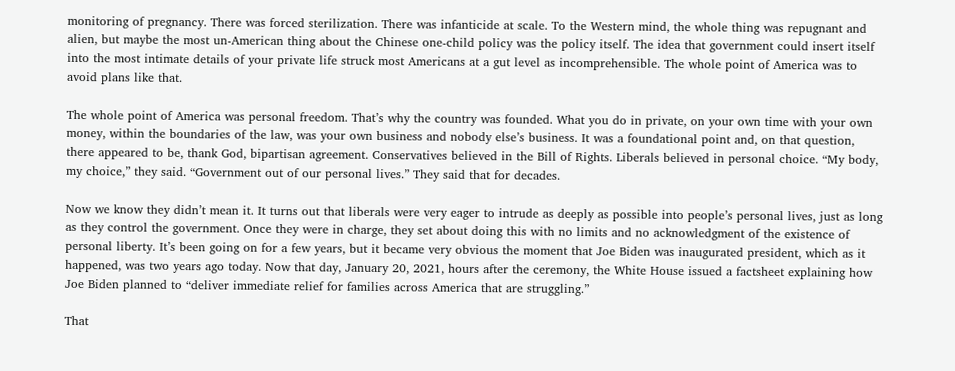monitoring of pregnancy. There was forced sterilization. There was infanticide at scale. To the Western mind, the whole thing was repugnant and alien, but maybe the most un-American thing about the Chinese one-child policy was the policy itself. The idea that government could insert itself into the most intimate details of your private life struck most Americans at a gut level as incomprehensible. The whole point of America was to avoid plans like that.

The whole point of America was personal freedom. That’s why the country was founded. What you do in private, on your own time with your own money, within the boundaries of the law, was your own business and nobody else’s business. It was a foundational point and, on that question, there appeared to be, thank God, bipartisan agreement. Conservatives believed in the Bill of Rights. Liberals believed in personal choice. “My body, my choice,” they said. “Government out of our personal lives.” They said that for decades.

Now we know they didn’t mean it. It turns out that liberals were very eager to intrude as deeply as possible into people’s personal lives, just as long as they control the government. Once they were in charge, they set about doing this with no limits and no acknowledgment of the existence of personal liberty. It’s been going on for a few years, but it became very obvious the moment that Joe Biden was inaugurated president, which as it happened, was two years ago today. Now that day, January 20, 2021, hours after the ceremony, the White House issued a factsheet explaining how Joe Biden planned to “deliver immediate relief for families across America that are struggling.”

That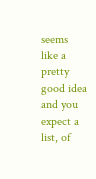seems like a pretty good idea and you expect a list, of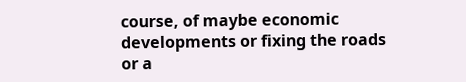course, of maybe economic developments or fixing the roads or a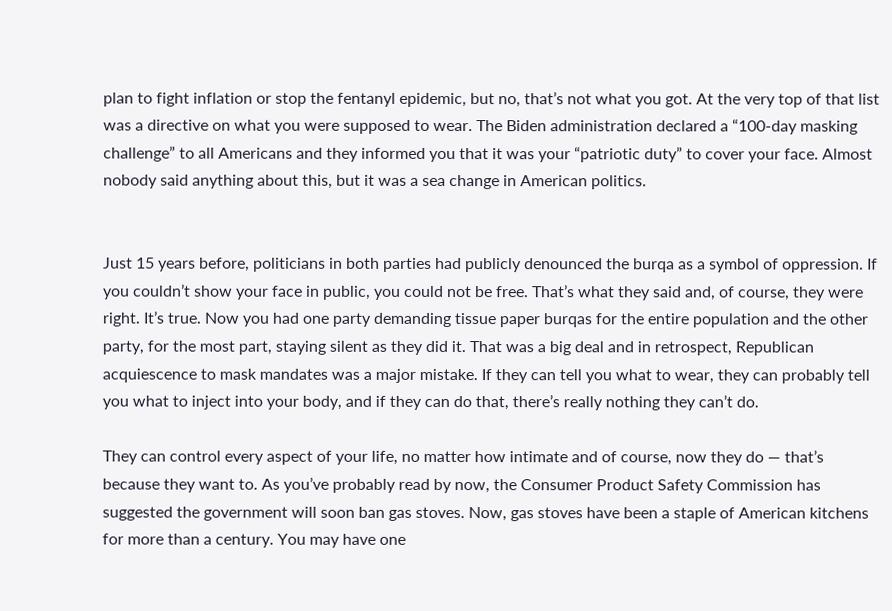plan to fight inflation or stop the fentanyl epidemic, but no, that’s not what you got. At the very top of that list was a directive on what you were supposed to wear. The Biden administration declared a “100-day masking challenge” to all Americans and they informed you that it was your “patriotic duty” to cover your face. Almost nobody said anything about this, but it was a sea change in American politics.


Just 15 years before, politicians in both parties had publicly denounced the burqa as a symbol of oppression. If you couldn’t show your face in public, you could not be free. That’s what they said and, of course, they were right. It’s true. Now you had one party demanding tissue paper burqas for the entire population and the other party, for the most part, staying silent as they did it. That was a big deal and in retrospect, Republican acquiescence to mask mandates was a major mistake. If they can tell you what to wear, they can probably tell you what to inject into your body, and if they can do that, there’s really nothing they can’t do.

They can control every aspect of your life, no matter how intimate and of course, now they do — that’s because they want to. As you’ve probably read by now, the Consumer Product Safety Commission has suggested the government will soon ban gas stoves. Now, gas stoves have been a staple of American kitchens for more than a century. You may have one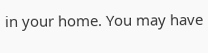in your home. You may have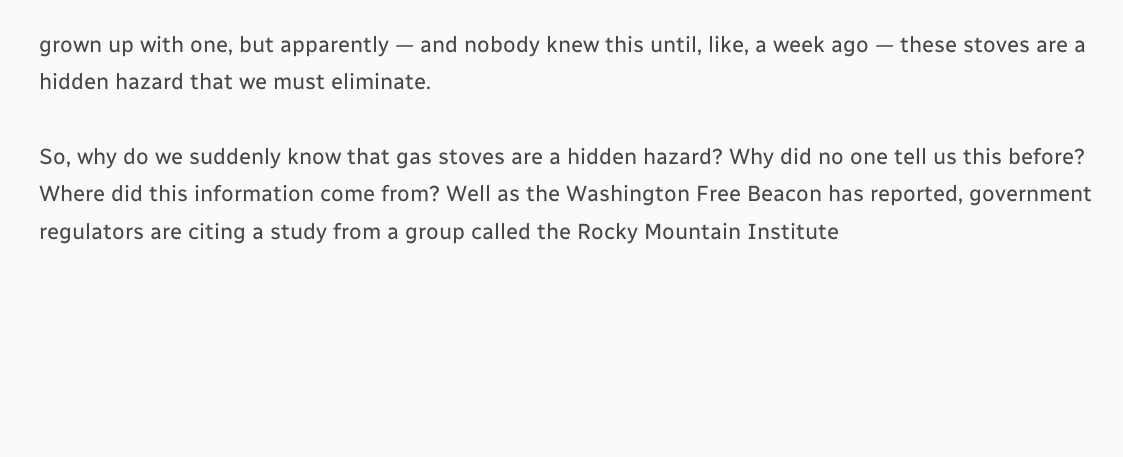grown up with one, but apparently — and nobody knew this until, like, a week ago — these stoves are a hidden hazard that we must eliminate.

So, why do we suddenly know that gas stoves are a hidden hazard? Why did no one tell us this before? Where did this information come from? Well as the Washington Free Beacon has reported, government regulators are citing a study from a group called the Rocky Mountain Institute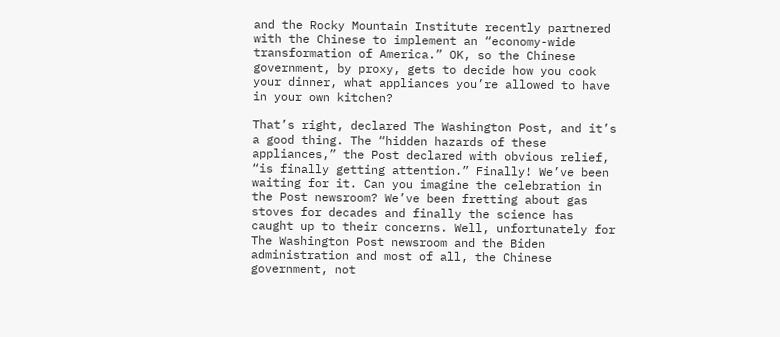and the Rocky Mountain Institute recently partnered with the Chinese to implement an “economy-wide transformation of America.” OK, so the Chinese government, by proxy, gets to decide how you cook your dinner, what appliances you’re allowed to have in your own kitchen?

That’s right, declared The Washington Post, and it’s a good thing. The “hidden hazards of these appliances,” the Post declared with obvious relief, “is finally getting attention.” Finally! We’ve been waiting for it. Can you imagine the celebration in the Post newsroom? We’ve been fretting about gas stoves for decades and finally the science has caught up to their concerns. Well, unfortunately for The Washington Post newsroom and the Biden administration and most of all, the Chinese government, not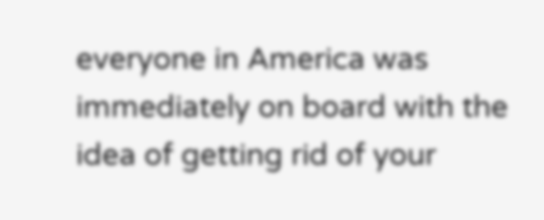everyone in America was immediately on board with the idea of getting rid of your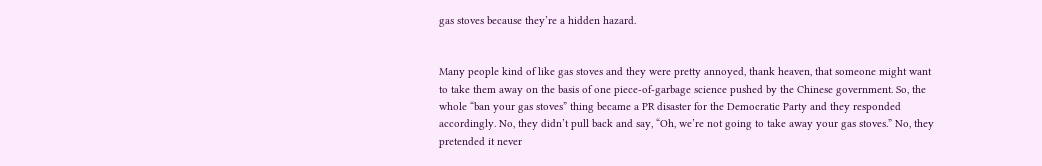gas stoves because they’re a hidden hazard.


Many people kind of like gas stoves and they were pretty annoyed, thank heaven, that someone might want to take them away on the basis of one piece-of-garbage science pushed by the Chinese government. So, the whole “ban your gas stoves” thing became a PR disaster for the Democratic Party and they responded accordingly. No, they didn’t pull back and say, “Oh, we’re not going to take away your gas stoves.” No, they pretended it never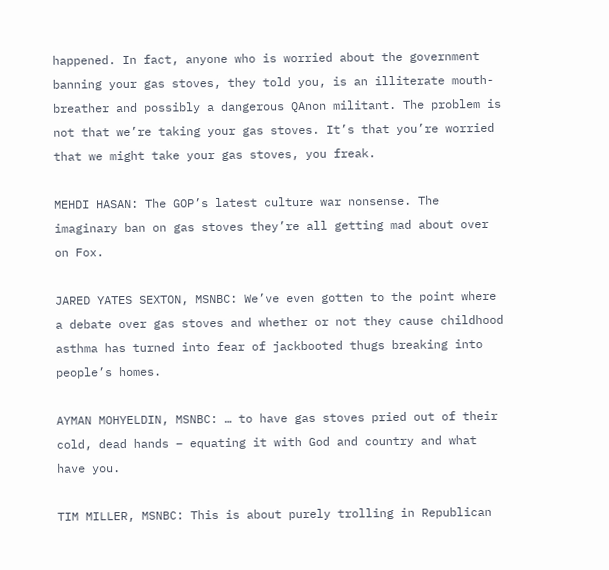happened. In fact, anyone who is worried about the government banning your gas stoves, they told you, is an illiterate mouth-breather and possibly a dangerous QAnon militant. The problem is not that we’re taking your gas stoves. It’s that you’re worried that we might take your gas stoves, you freak.

MEHDI HASAN: The GOP’s latest culture war nonsense. The imaginary ban on gas stoves they’re all getting mad about over on Fox.

JARED YATES SEXTON, MSNBC: We’ve even gotten to the point where a debate over gas stoves and whether or not they cause childhood asthma has turned into fear of jackbooted thugs breaking into people’s homes.

AYMAN MOHYELDIN, MSNBC: … to have gas stoves pried out of their cold, dead hands – equating it with God and country and what have you.

TIM MILLER, MSNBC: This is about purely trolling in Republican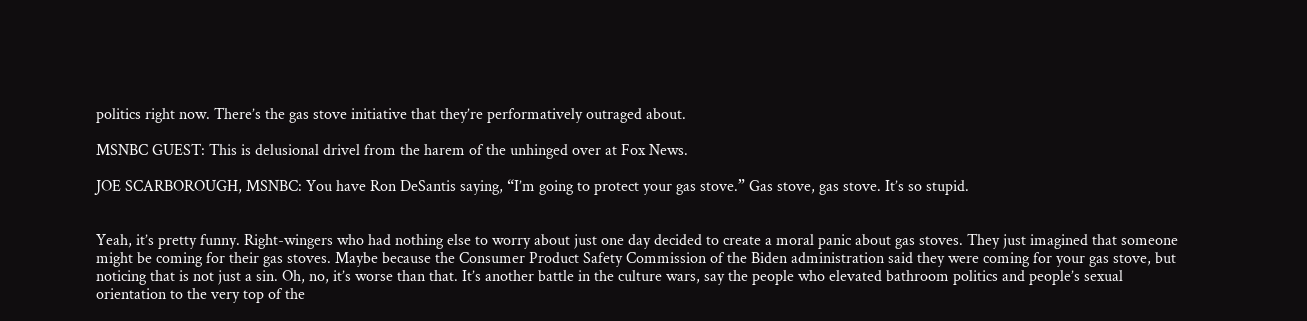politics right now. There’s the gas stove initiative that they’re performatively outraged about.

MSNBC GUEST: This is delusional drivel from the harem of the unhinged over at Fox News.

JOE SCARBOROUGH, MSNBC: You have Ron DeSantis saying, “I’m going to protect your gas stove.” Gas stove, gas stove. It’s so stupid.


Yeah, it’s pretty funny. Right-wingers who had nothing else to worry about just one day decided to create a moral panic about gas stoves. They just imagined that someone might be coming for their gas stoves. Maybe because the Consumer Product Safety Commission of the Biden administration said they were coming for your gas stove, but noticing that is not just a sin. Oh, no, it’s worse than that. It’s another battle in the culture wars, say the people who elevated bathroom politics and people’s sexual orientation to the very top of the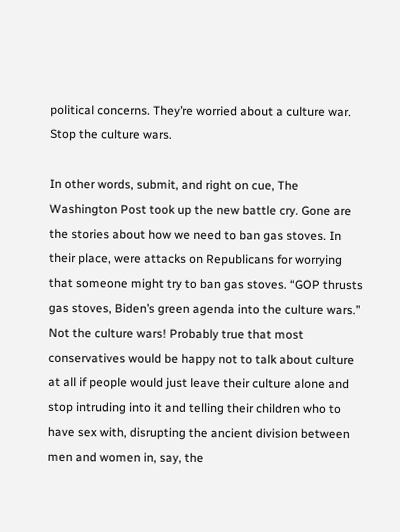political concerns. They’re worried about a culture war. Stop the culture wars.

In other words, submit, and right on cue, The Washington Post took up the new battle cry. Gone are the stories about how we need to ban gas stoves. In their place, were attacks on Republicans for worrying that someone might try to ban gas stoves. “GOP thrusts gas stoves, Biden’s green agenda into the culture wars.” Not the culture wars! Probably true that most conservatives would be happy not to talk about culture at all if people would just leave their culture alone and stop intruding into it and telling their children who to have sex with, disrupting the ancient division between men and women in, say, the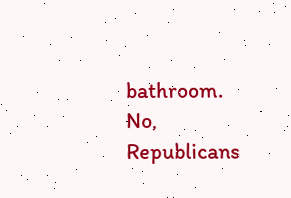bathroom. No, Republicans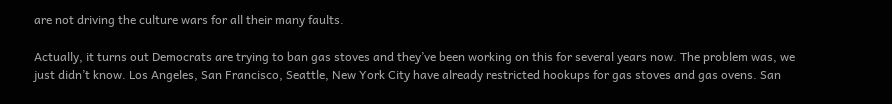are not driving the culture wars for all their many faults.

Actually, it turns out Democrats are trying to ban gas stoves and they’ve been working on this for several years now. The problem was, we just didn’t know. Los Angeles, San Francisco, Seattle, New York City have already restricted hookups for gas stoves and gas ovens. San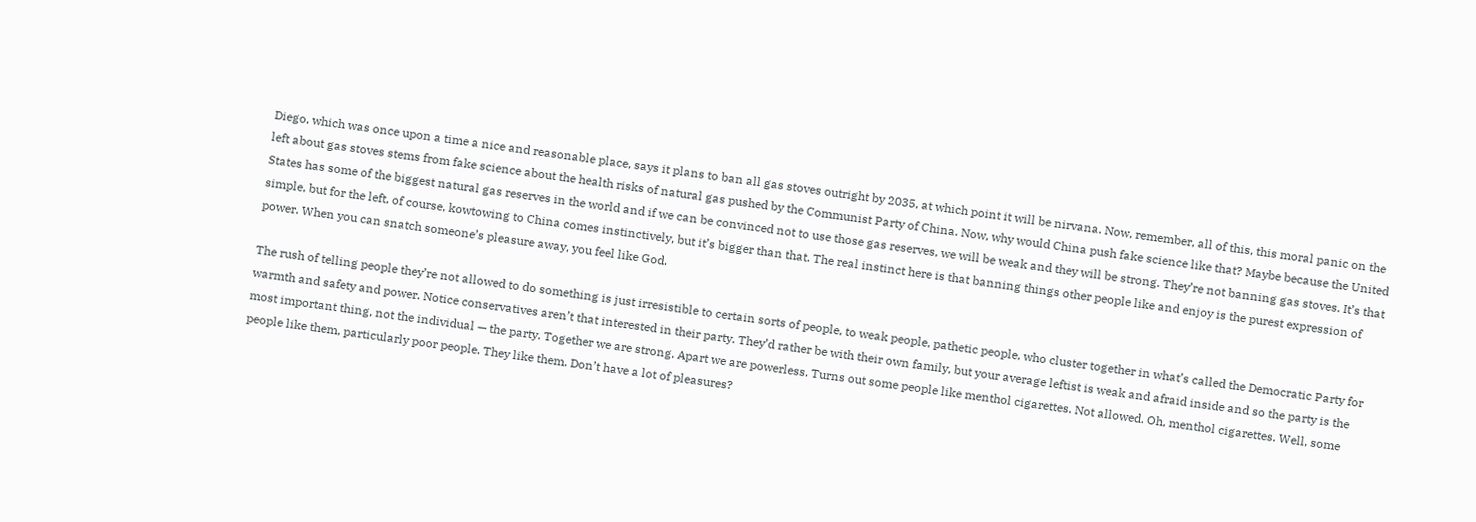Diego, which was once upon a time a nice and reasonable place, says it plans to ban all gas stoves outright by 2035, at which point it will be nirvana. Now, remember, all of this, this moral panic on the left about gas stoves stems from fake science about the health risks of natural gas pushed by the Communist Party of China. Now, why would China push fake science like that? Maybe because the United States has some of the biggest natural gas reserves in the world and if we can be convinced not to use those gas reserves, we will be weak and they will be strong. They’re not banning gas stoves. It’s that simple, but for the left, of course, kowtowing to China comes instinctively, but it’s bigger than that. The real instinct here is that banning things other people like and enjoy is the purest expression of power. When you can snatch someone’s pleasure away, you feel like God.

The rush of telling people they’re not allowed to do something is just irresistible to certain sorts of people, to weak people, pathetic people, who cluster together in what’s called the Democratic Party for warmth and safety and power. Notice conservatives aren’t that interested in their party. They’d rather be with their own family, but your average leftist is weak and afraid inside and so the party is the most important thing, not the individual — the party. Together we are strong. Apart we are powerless. Turns out some people like menthol cigarettes. Not allowed. Oh, menthol cigarettes. Well, some people like them, particularly poor people. They like them. Don’t have a lot of pleasures?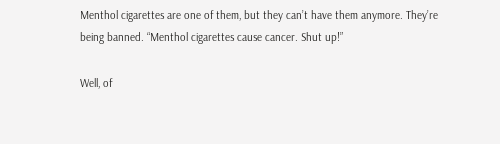Menthol cigarettes are one of them, but they can’t have them anymore. They’re being banned. “Menthol cigarettes cause cancer. Shut up!”

Well, of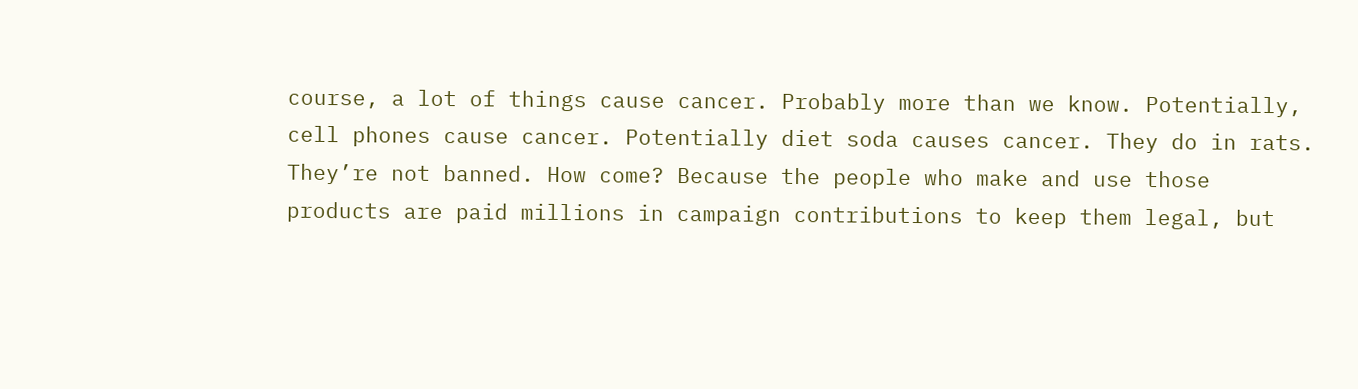course, a lot of things cause cancer. Probably more than we know. Potentially, cell phones cause cancer. Potentially diet soda causes cancer. They do in rats. They’re not banned. How come? Because the people who make and use those products are paid millions in campaign contributions to keep them legal, but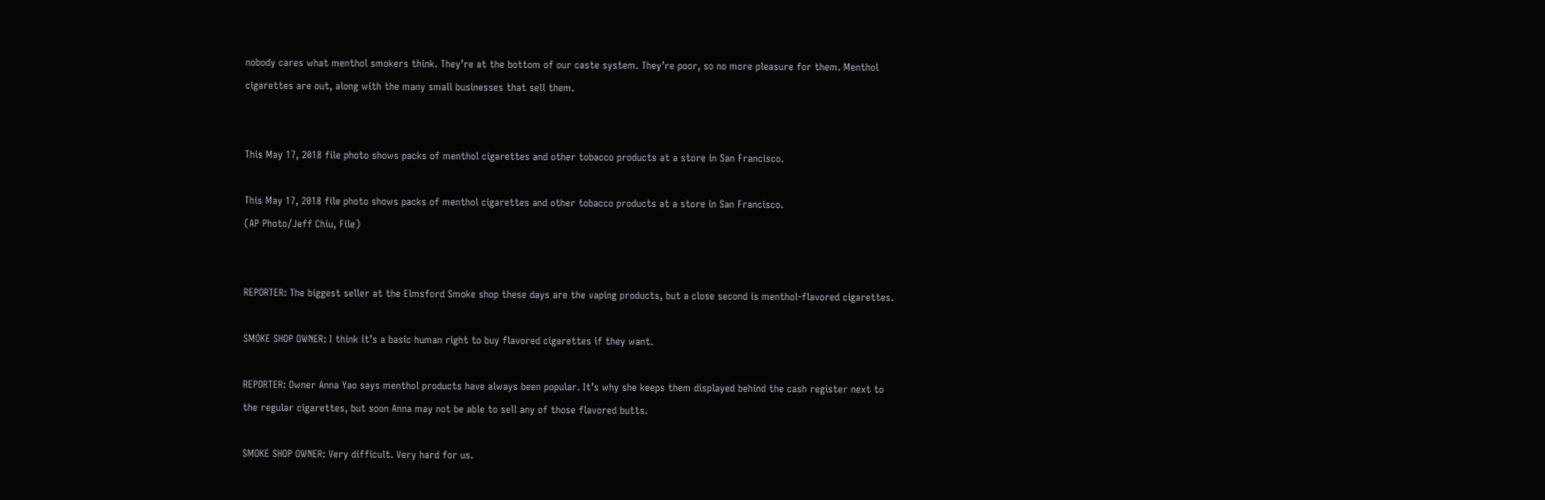nobody cares what menthol smokers think. They’re at the bottom of our caste system. They’re poor, so no more pleasure for them. Menthol cigarettes are out, along with the many small businesses that sell them.


This May 17, 2018 file photo shows packs of menthol cigarettes and other tobacco products at a store in San Francisco.

This May 17, 2018 file photo shows packs of menthol cigarettes and other tobacco products at a store in San Francisco.
(AP Photo/Jeff Chiu, File)


REPORTER: The biggest seller at the Elmsford Smoke shop these days are the vaping products, but a close second is menthol-flavored cigarettes.

SMOKE SHOP OWNER: I think it’s a basic human right to buy flavored cigarettes if they want.

REPORTER: Owner Anna Yao says menthol products have always been popular. It’s why she keeps them displayed behind the cash register next to the regular cigarettes, but soon Anna may not be able to sell any of those flavored butts.

SMOKE SHOP OWNER: Very difficult. Very hard for us.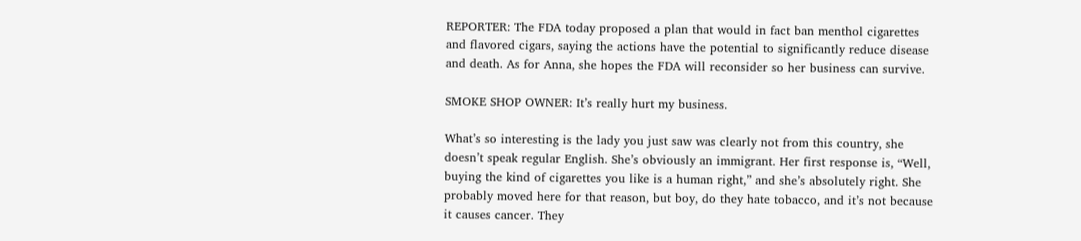REPORTER: The FDA today proposed a plan that would in fact ban menthol cigarettes and flavored cigars, saying the actions have the potential to significantly reduce disease and death. As for Anna, she hopes the FDA will reconsider so her business can survive.

SMOKE SHOP OWNER: It’s really hurt my business.

What’s so interesting is the lady you just saw was clearly not from this country, she doesn’t speak regular English. She’s obviously an immigrant. Her first response is, “Well, buying the kind of cigarettes you like is a human right,” and she’s absolutely right. She probably moved here for that reason, but boy, do they hate tobacco, and it’s not because it causes cancer. They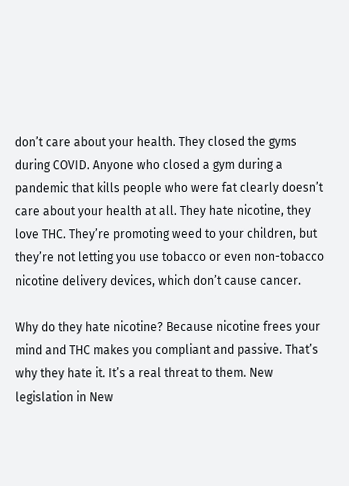don’t care about your health. They closed the gyms during COVID. Anyone who closed a gym during a pandemic that kills people who were fat clearly doesn’t care about your health at all. They hate nicotine, they love THC. They’re promoting weed to your children, but they’re not letting you use tobacco or even non-tobacco nicotine delivery devices, which don’t cause cancer.

Why do they hate nicotine? Because nicotine frees your mind and THC makes you compliant and passive. That’s why they hate it. It’s a real threat to them. New legislation in New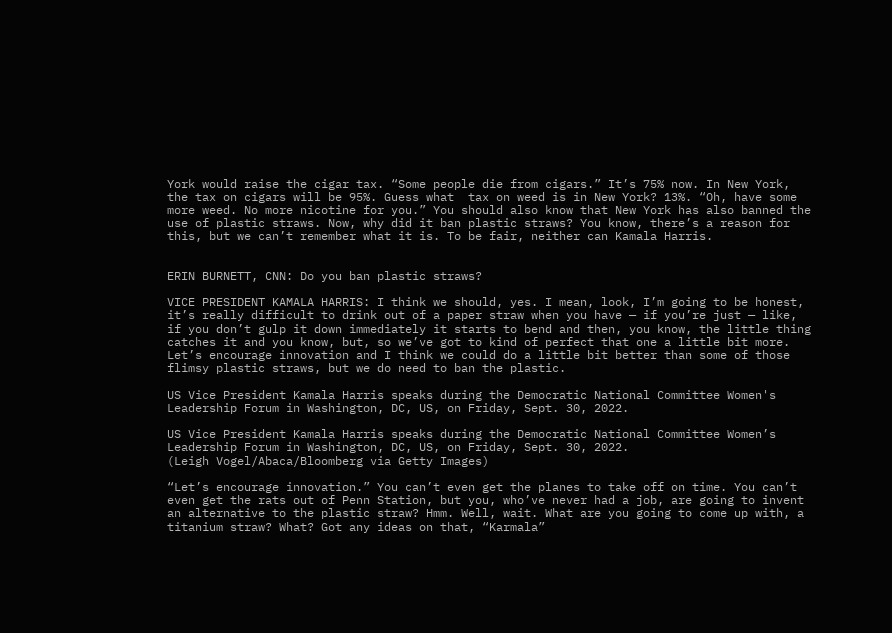York would raise the cigar tax. “Some people die from cigars.” It’s 75% now. In New York, the tax on cigars will be 95%. Guess what  tax on weed is in New York? 13%. “Oh, have some more weed. No more nicotine for you.” You should also know that New York has also banned the use of plastic straws. Now, why did it ban plastic straws? You know, there’s a reason for this, but we can’t remember what it is. To be fair, neither can Kamala Harris.


ERIN BURNETT, CNN: Do you ban plastic straws?

VICE PRESIDENT KAMALA HARRIS: I think we should, yes. I mean, look, I’m going to be honest, it’s really difficult to drink out of a paper straw when you have — if you’re just — like, if you don’t gulp it down immediately it starts to bend and then, you know, the little thing catches it and you know, but, so we’ve got to kind of perfect that one a little bit more. Let’s encourage innovation and I think we could do a little bit better than some of those flimsy plastic straws, but we do need to ban the plastic.

US Vice President Kamala Harris speaks during the Democratic National Committee Women's Leadership Forum in Washington, DC, US, on Friday, Sept. 30, 2022.

US Vice President Kamala Harris speaks during the Democratic National Committee Women’s Leadership Forum in Washington, DC, US, on Friday, Sept. 30, 2022.
(Leigh Vogel/Abaca/Bloomberg via Getty Images)

“Let’s encourage innovation.” You can’t even get the planes to take off on time. You can’t even get the rats out of Penn Station, but you, who’ve never had a job, are going to invent an alternative to the plastic straw? Hmm. Well, wait. What are you going to come up with, a titanium straw? What? Got any ideas on that, “Karmala”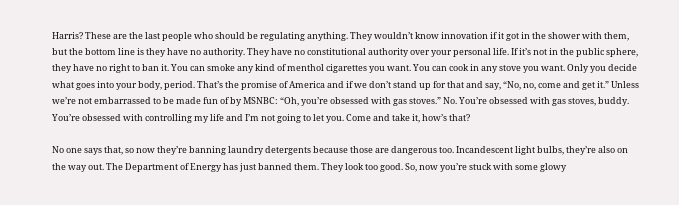Harris? These are the last people who should be regulating anything. They wouldn’t know innovation if it got in the shower with them, but the bottom line is they have no authority. They have no constitutional authority over your personal life. If it’s not in the public sphere, they have no right to ban it. You can smoke any kind of menthol cigarettes you want. You can cook in any stove you want. Only you decide what goes into your body, period. That’s the promise of America and if we don’t stand up for that and say, “No, no, come and get it.” Unless we’re not embarrassed to be made fun of by MSNBC: “Oh, you’re obsessed with gas stoves.” No. You’re obsessed with gas stoves, buddy. You’re obsessed with controlling my life and I’m not going to let you. Come and take it, how’s that?

No one says that, so now they’re banning laundry detergents because those are dangerous too. Incandescent light bulbs, they’re also on the way out. The Department of Energy has just banned them. They look too good. So, now you’re stuck with some glowy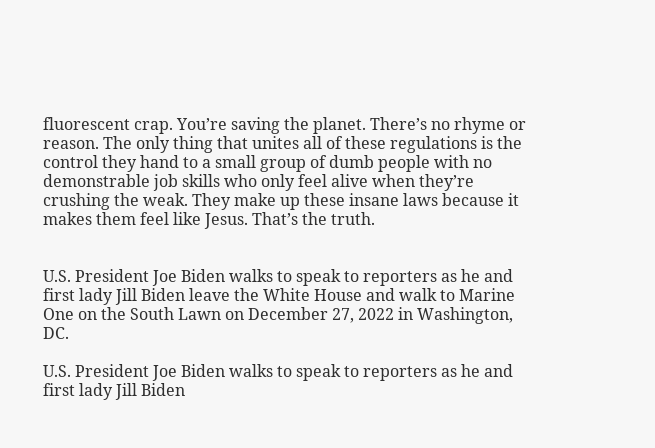fluorescent crap. You’re saving the planet. There’s no rhyme or reason. The only thing that unites all of these regulations is the control they hand to a small group of dumb people with no demonstrable job skills who only feel alive when they’re crushing the weak. They make up these insane laws because it makes them feel like Jesus. That’s the truth.


U.S. President Joe Biden walks to speak to reporters as he and first lady Jill Biden leave the White House and walk to Marine One on the South Lawn on December 27, 2022 in Washington, DC.

U.S. President Joe Biden walks to speak to reporters as he and first lady Jill Biden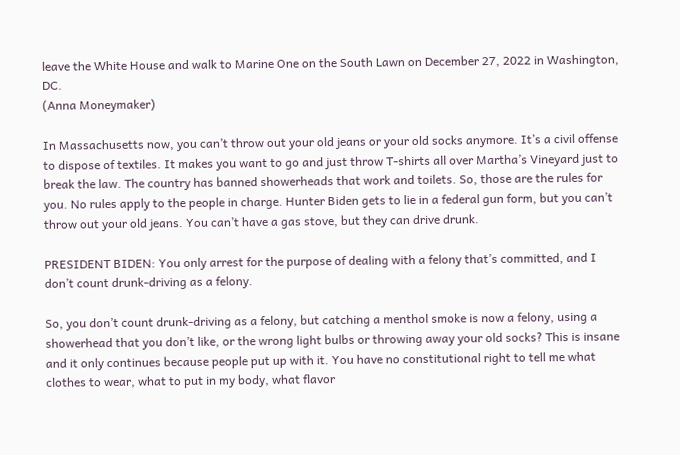leave the White House and walk to Marine One on the South Lawn on December 27, 2022 in Washington, DC.
(Anna Moneymaker)

In Massachusetts now, you can’t throw out your old jeans or your old socks anymore. It’s a civil offense to dispose of textiles. It makes you want to go and just throw T-shirts all over Martha’s Vineyard just to break the law. The country has banned showerheads that work and toilets. So, those are the rules for you. No rules apply to the people in charge. Hunter Biden gets to lie in a federal gun form, but you can’t throw out your old jeans. You can’t have a gas stove, but they can drive drunk.

PRESIDENT BIDEN: You only arrest for the purpose of dealing with a felony that’s committed, and I don’t count drunk-driving as a felony.

So, you don’t count drunk-driving as a felony, but catching a menthol smoke is now a felony, using a showerhead that you don’t like, or the wrong light bulbs or throwing away your old socks? This is insane and it only continues because people put up with it. You have no constitutional right to tell me what clothes to wear, what to put in my body, what flavor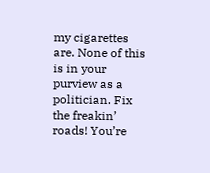my cigarettes are. None of this is in your purview as a politician. Fix the freakin’ roads! You’re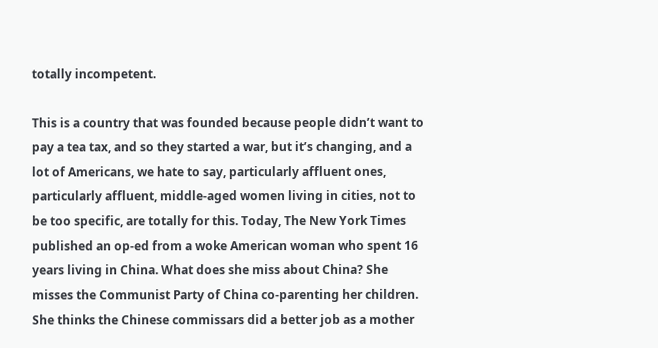totally incompetent.

This is a country that was founded because people didn’t want to pay a tea tax, and so they started a war, but it’s changing, and a lot of Americans, we hate to say, particularly affluent ones, particularly affluent, middle-aged women living in cities, not to be too specific, are totally for this. Today, The New York Times published an op-ed from a woke American woman who spent 16 years living in China. What does she miss about China? She misses the Communist Party of China co-parenting her children. She thinks the Chinese commissars did a better job as a mother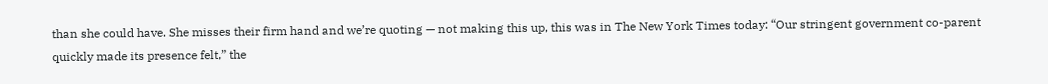than she could have. She misses their firm hand and we’re quoting — not making this up, this was in The New York Times today: “Our stringent government co-parent quickly made its presence felt,” the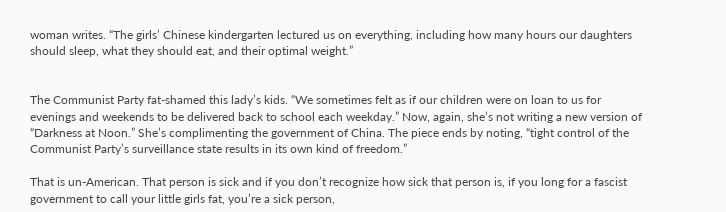woman writes. “The girls’ Chinese kindergarten lectured us on everything, including how many hours our daughters should sleep, what they should eat, and their optimal weight.”


The Communist Party fat-shamed this lady’s kids. “We sometimes felt as if our children were on loan to us for evenings and weekends to be delivered back to school each weekday.” Now, again, she’s not writing a new version of “Darkness at Noon.” She’s complimenting the government of China. The piece ends by noting, “tight control of the Communist Party’s surveillance state results in its own kind of freedom.”

That is un-American. That person is sick and if you don’t recognize how sick that person is, if you long for a fascist government to call your little girls fat, you’re a sick person,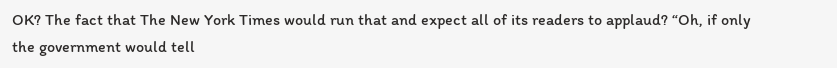OK? The fact that The New York Times would run that and expect all of its readers to applaud? “Oh, if only the government would tell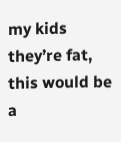my kids they’re fat, this would be a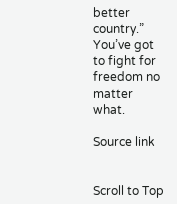better country.” You’ve got to fight for freedom no matter what.

Source link


Scroll to Top